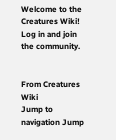Welcome to the Creatures Wiki! Log in and join the community.


From Creatures Wiki
Jump to navigation Jump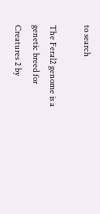to search

The Feral2 genome is a genetic breed for Creatures 2 by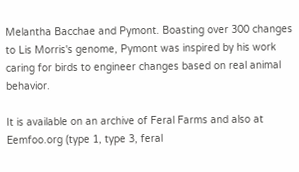Melantha Bacchae and Pymont. Boasting over 300 changes to Lis Morris's genome, Pymont was inspired by his work caring for birds to engineer changes based on real animal behavior.

It is available on an archive of Feral Farms and also at Eemfoo.org (type 1, type 3, feral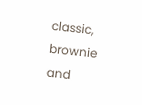classic, brownie and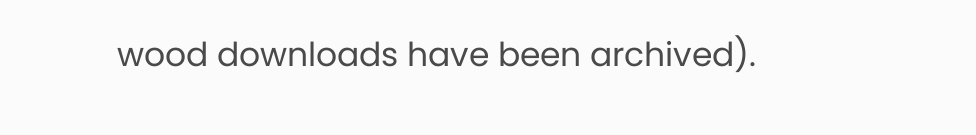wood downloads have been archived).